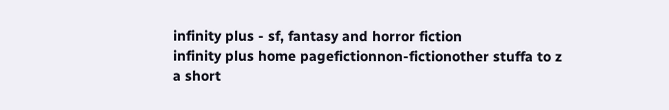infinity plus - sf, fantasy and horror fiction
infinity plus home pagefictionnon-fictionother stuffa to z
a short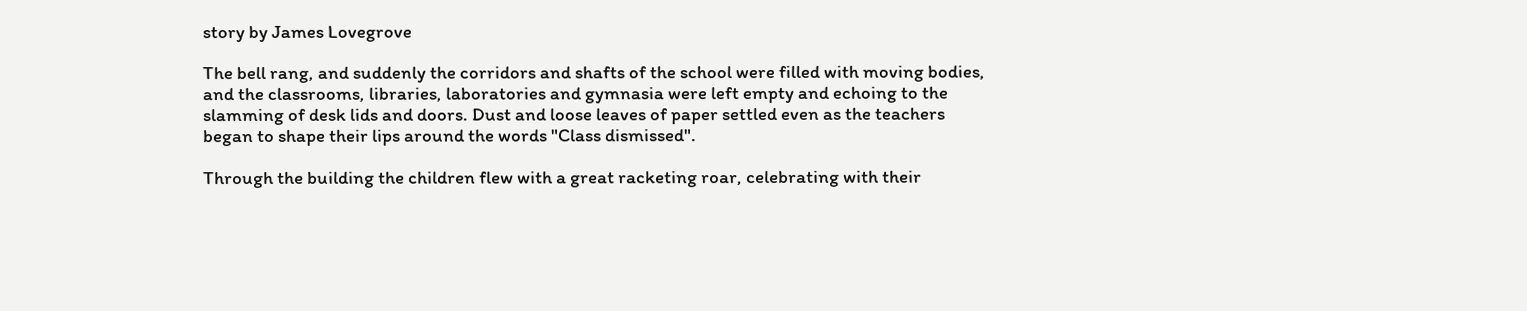story by James Lovegrove

The bell rang, and suddenly the corridors and shafts of the school were filled with moving bodies, and the classrooms, libraries, laboratories and gymnasia were left empty and echoing to the slamming of desk lids and doors. Dust and loose leaves of paper settled even as the teachers began to shape their lips around the words "Class dismissed".

Through the building the children flew with a great racketing roar, celebrating with their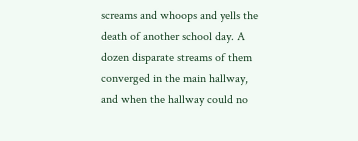screams and whoops and yells the death of another school day. A dozen disparate streams of them converged in the main hallway, and when the hallway could no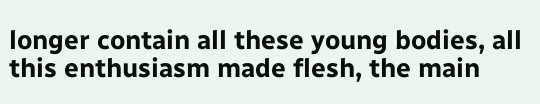longer contain all these young bodies, all this enthusiasm made flesh, the main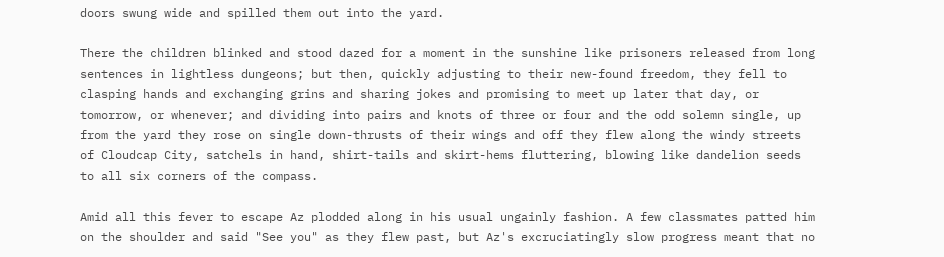doors swung wide and spilled them out into the yard.

There the children blinked and stood dazed for a moment in the sunshine like prisoners released from long sentences in lightless dungeons; but then, quickly adjusting to their new-found freedom, they fell to clasping hands and exchanging grins and sharing jokes and promising to meet up later that day, or tomorrow, or whenever; and dividing into pairs and knots of three or four and the odd solemn single, up from the yard they rose on single down-thrusts of their wings and off they flew along the windy streets of Cloudcap City, satchels in hand, shirt-tails and skirt-hems fluttering, blowing like dandelion seeds to all six corners of the compass.

Amid all this fever to escape Az plodded along in his usual ungainly fashion. A few classmates patted him on the shoulder and said "See you" as they flew past, but Az's excruciatingly slow progress meant that no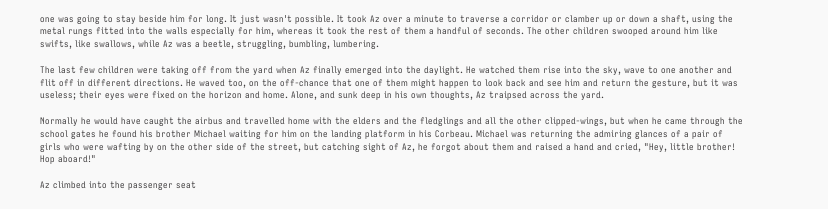one was going to stay beside him for long. It just wasn't possible. It took Az over a minute to traverse a corridor or clamber up or down a shaft, using the metal rungs fitted into the walls especially for him, whereas it took the rest of them a handful of seconds. The other children swooped around him like swifts, like swallows, while Az was a beetle, struggling, bumbling, lumbering.

The last few children were taking off from the yard when Az finally emerged into the daylight. He watched them rise into the sky, wave to one another and flit off in different directions. He waved too, on the off-chance that one of them might happen to look back and see him and return the gesture, but it was useless; their eyes were fixed on the horizon and home. Alone, and sunk deep in his own thoughts, Az traipsed across the yard.

Normally he would have caught the airbus and travelled home with the elders and the fledglings and all the other clipped-wings, but when he came through the school gates he found his brother Michael waiting for him on the landing platform in his Corbeau. Michael was returning the admiring glances of a pair of girls who were wafting by on the other side of the street, but catching sight of Az, he forgot about them and raised a hand and cried, "Hey, little brother! Hop aboard!"

Az climbed into the passenger seat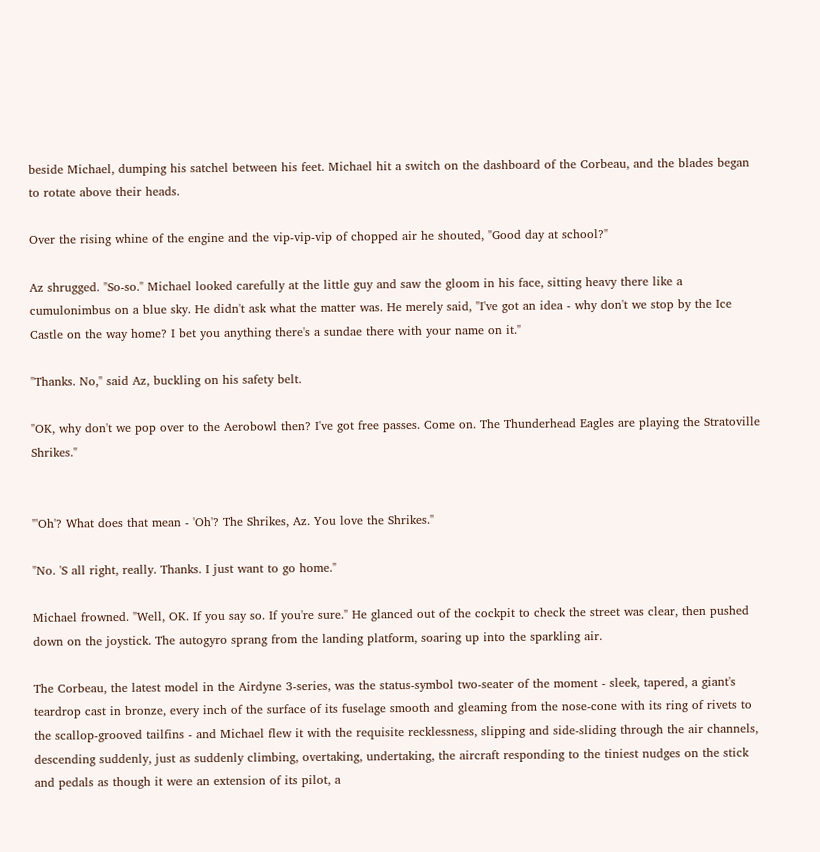beside Michael, dumping his satchel between his feet. Michael hit a switch on the dashboard of the Corbeau, and the blades began to rotate above their heads.

Over the rising whine of the engine and the vip-vip-vip of chopped air he shouted, "Good day at school?"

Az shrugged. "So-so." Michael looked carefully at the little guy and saw the gloom in his face, sitting heavy there like a cumulonimbus on a blue sky. He didn't ask what the matter was. He merely said, "I've got an idea - why don't we stop by the Ice Castle on the way home? I bet you anything there's a sundae there with your name on it."

"Thanks. No," said Az, buckling on his safety belt.

"OK, why don't we pop over to the Aerobowl then? I've got free passes. Come on. The Thunderhead Eagles are playing the Stratoville Shrikes."


"'Oh'? What does that mean - 'Oh'? The Shrikes, Az. You love the Shrikes."

"No. 'S all right, really. Thanks. I just want to go home."

Michael frowned. "Well, OK. If you say so. If you're sure." He glanced out of the cockpit to check the street was clear, then pushed down on the joystick. The autogyro sprang from the landing platform, soaring up into the sparkling air.

The Corbeau, the latest model in the Airdyne 3-series, was the status-symbol two-seater of the moment - sleek, tapered, a giant's teardrop cast in bronze, every inch of the surface of its fuselage smooth and gleaming from the nose-cone with its ring of rivets to the scallop-grooved tailfins - and Michael flew it with the requisite recklessness, slipping and side-sliding through the air channels, descending suddenly, just as suddenly climbing, overtaking, undertaking, the aircraft responding to the tiniest nudges on the stick and pedals as though it were an extension of its pilot, a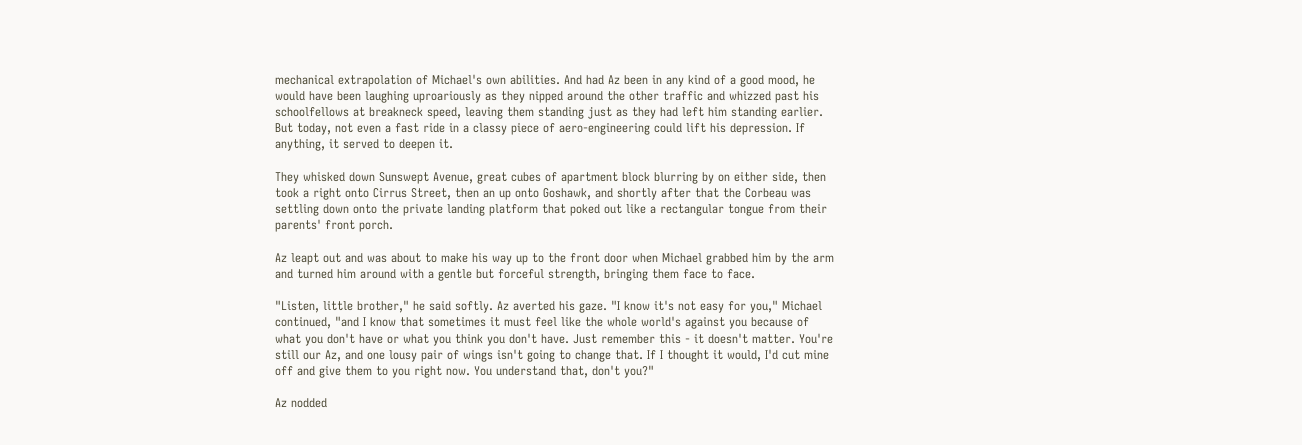mechanical extrapolation of Michael's own abilities. And had Az been in any kind of a good mood, he would have been laughing uproariously as they nipped around the other traffic and whizzed past his schoolfellows at breakneck speed, leaving them standing just as they had left him standing earlier. But today, not even a fast ride in a classy piece of aero-engineering could lift his depression. If anything, it served to deepen it.

They whisked down Sunswept Avenue, great cubes of apartment block blurring by on either side, then took a right onto Cirrus Street, then an up onto Goshawk, and shortly after that the Corbeau was settling down onto the private landing platform that poked out like a rectangular tongue from their parents' front porch.

Az leapt out and was about to make his way up to the front door when Michael grabbed him by the arm and turned him around with a gentle but forceful strength, bringing them face to face.

"Listen, little brother," he said softly. Az averted his gaze. "I know it's not easy for you," Michael continued, "and I know that sometimes it must feel like the whole world's against you because of what you don't have or what you think you don't have. Just remember this - it doesn't matter. You're still our Az, and one lousy pair of wings isn't going to change that. If I thought it would, I'd cut mine off and give them to you right now. You understand that, don't you?"

Az nodded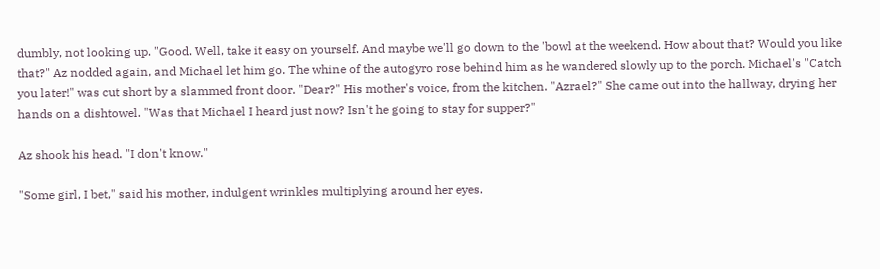dumbly, not looking up. "Good. Well, take it easy on yourself. And maybe we'll go down to the 'bowl at the weekend. How about that? Would you like that?" Az nodded again, and Michael let him go. The whine of the autogyro rose behind him as he wandered slowly up to the porch. Michael's "Catch you later!" was cut short by a slammed front door. "Dear?" His mother's voice, from the kitchen. "Azrael?" She came out into the hallway, drying her hands on a dishtowel. "Was that Michael I heard just now? Isn't he going to stay for supper?"

Az shook his head. "I don't know."

"Some girl, I bet," said his mother, indulgent wrinkles multiplying around her eyes.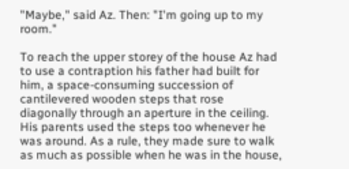"Maybe," said Az. Then: "I'm going up to my room."

To reach the upper storey of the house Az had to use a contraption his father had built for him, a space-consuming succession of cantilevered wooden steps that rose diagonally through an aperture in the ceiling. His parents used the steps too whenever he was around. As a rule, they made sure to walk as much as possible when he was in the house,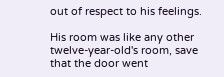out of respect to his feelings.

His room was like any other twelve-year-old's room, save that the door went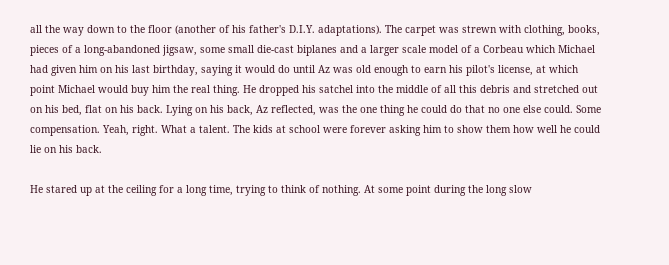all the way down to the floor (another of his father's D.I.Y. adaptations). The carpet was strewn with clothing, books, pieces of a long-abandoned jigsaw, some small die-cast biplanes and a larger scale model of a Corbeau which Michael had given him on his last birthday, saying it would do until Az was old enough to earn his pilot's license, at which point Michael would buy him the real thing. He dropped his satchel into the middle of all this debris and stretched out on his bed, flat on his back. Lying on his back, Az reflected, was the one thing he could do that no one else could. Some compensation. Yeah, right. What a talent. The kids at school were forever asking him to show them how well he could lie on his back.

He stared up at the ceiling for a long time, trying to think of nothing. At some point during the long slow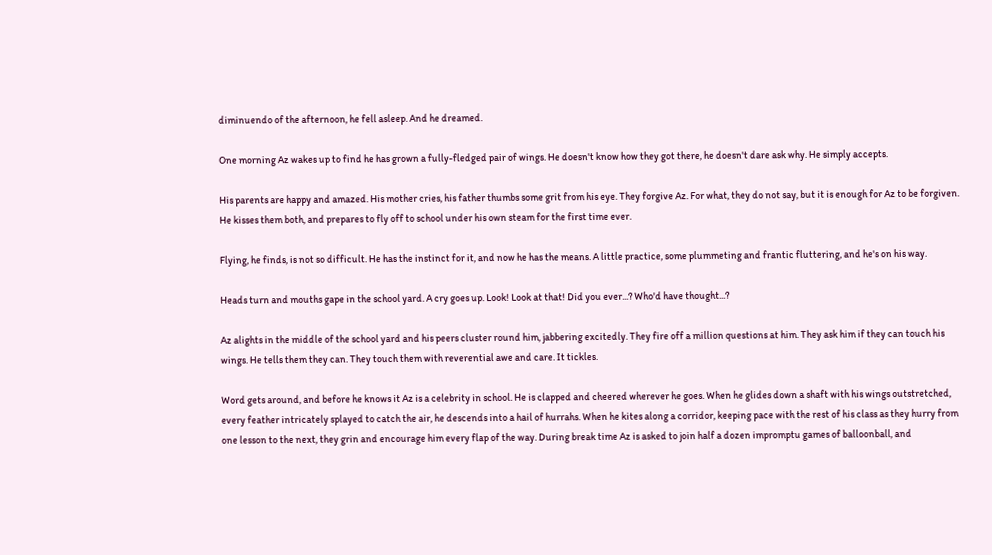diminuendo of the afternoon, he fell asleep. And he dreamed.

One morning Az wakes up to find he has grown a fully-fledged pair of wings. He doesn't know how they got there, he doesn't dare ask why. He simply accepts.

His parents are happy and amazed. His mother cries, his father thumbs some grit from his eye. They forgive Az. For what, they do not say, but it is enough for Az to be forgiven. He kisses them both, and prepares to fly off to school under his own steam for the first time ever.

Flying, he finds, is not so difficult. He has the instinct for it, and now he has the means. A little practice, some plummeting and frantic fluttering, and he's on his way.

Heads turn and mouths gape in the school yard. A cry goes up. Look! Look at that! Did you ever...? Who'd have thought...?

Az alights in the middle of the school yard and his peers cluster round him, jabbering excitedly. They fire off a million questions at him. They ask him if they can touch his wings. He tells them they can. They touch them with reverential awe and care. It tickles.

Word gets around, and before he knows it Az is a celebrity in school. He is clapped and cheered wherever he goes. When he glides down a shaft with his wings outstretched, every feather intricately splayed to catch the air, he descends into a hail of hurrahs. When he kites along a corridor, keeping pace with the rest of his class as they hurry from one lesson to the next, they grin and encourage him every flap of the way. During break time Az is asked to join half a dozen impromptu games of balloonball, and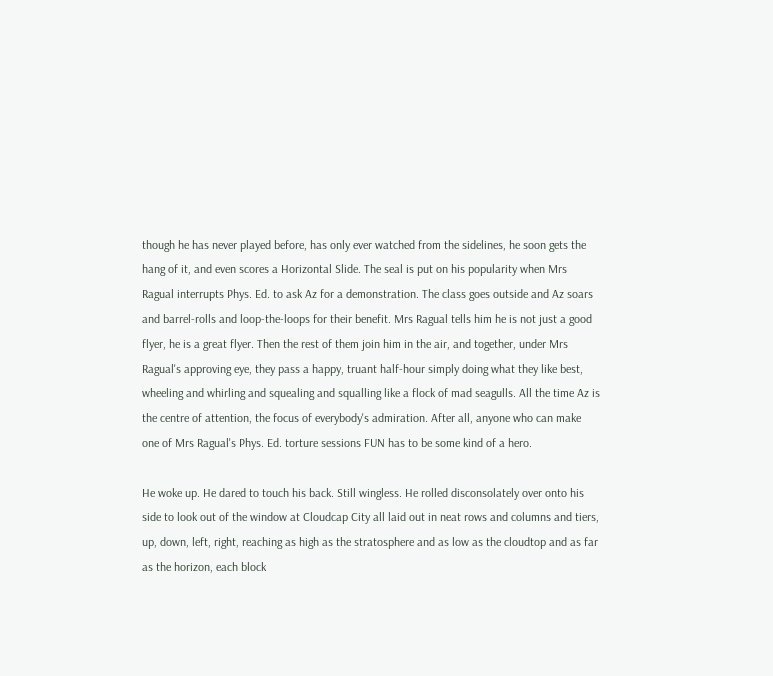though he has never played before, has only ever watched from the sidelines, he soon gets the hang of it, and even scores a Horizontal Slide. The seal is put on his popularity when Mrs Ragual interrupts Phys. Ed. to ask Az for a demonstration. The class goes outside and Az soars and barrel-rolls and loop-the-loops for their benefit. Mrs Ragual tells him he is not just a good flyer, he is a great flyer. Then the rest of them join him in the air, and together, under Mrs Ragual's approving eye, they pass a happy, truant half-hour simply doing what they like best, wheeling and whirling and squealing and squalling like a flock of mad seagulls. All the time Az is the centre of attention, the focus of everybody's admiration. After all, anyone who can make one of Mrs Ragual's Phys. Ed. torture sessions FUN has to be some kind of a hero.

He woke up. He dared to touch his back. Still wingless. He rolled disconsolately over onto his side to look out of the window at Cloudcap City all laid out in neat rows and columns and tiers, up, down, left, right, reaching as high as the stratosphere and as low as the cloudtop and as far as the horizon, each block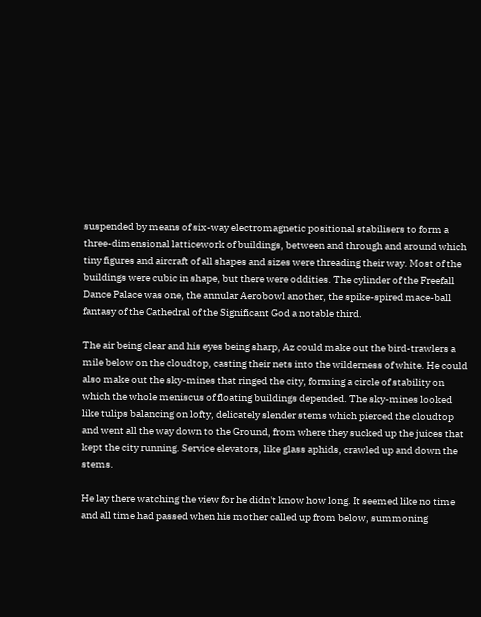suspended by means of six-way electromagnetic positional stabilisers to form a three-dimensional latticework of buildings, between and through and around which tiny figures and aircraft of all shapes and sizes were threading their way. Most of the buildings were cubic in shape, but there were oddities. The cylinder of the Freefall Dance Palace was one, the annular Aerobowl another, the spike-spired mace-ball fantasy of the Cathedral of the Significant God a notable third.

The air being clear and his eyes being sharp, Az could make out the bird-trawlers a mile below on the cloudtop, casting their nets into the wilderness of white. He could also make out the sky-mines that ringed the city, forming a circle of stability on which the whole meniscus of floating buildings depended. The sky-mines looked like tulips balancing on lofty, delicately slender stems which pierced the cloudtop and went all the way down to the Ground, from where they sucked up the juices that kept the city running. Service elevators, like glass aphids, crawled up and down the stems.

He lay there watching the view for he didn't know how long. It seemed like no time and all time had passed when his mother called up from below, summoning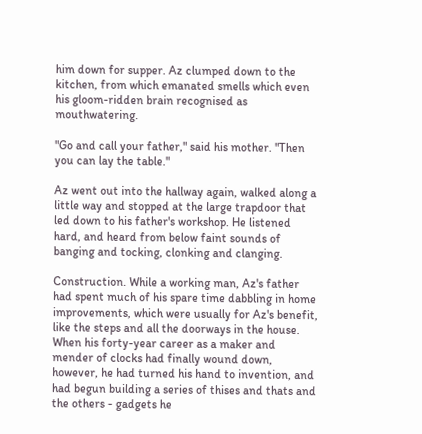him down for supper. Az clumped down to the kitchen, from which emanated smells which even his gloom-ridden brain recognised as mouthwatering.

"Go and call your father," said his mother. "Then you can lay the table."

Az went out into the hallway again, walked along a little way and stopped at the large trapdoor that led down to his father's workshop. He listened hard, and heard from below faint sounds of banging and tocking, clonking and clanging.

Construction. While a working man, Az's father had spent much of his spare time dabbling in home improvements, which were usually for Az's benefit, like the steps and all the doorways in the house. When his forty-year career as a maker and mender of clocks had finally wound down, however, he had turned his hand to invention, and had begun building a series of thises and thats and the others - gadgets he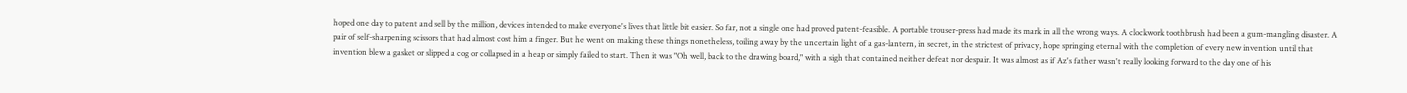hoped one day to patent and sell by the million, devices intended to make everyone's lives that little bit easier. So far, not a single one had proved patent-feasible. A portable trouser-press had made its mark in all the wrong ways. A clockwork toothbrush had been a gum-mangling disaster. A pair of self-sharpening scissors that had almost cost him a finger. But he went on making these things nonetheless, toiling away by the uncertain light of a gas-lantern, in secret, in the strictest of privacy, hope springing eternal with the completion of every new invention until that invention blew a gasket or slipped a cog or collapsed in a heap or simply failed to start. Then it was "Oh well, back to the drawing board," with a sigh that contained neither defeat nor despair. It was almost as if Az's father wasn't really looking forward to the day one of his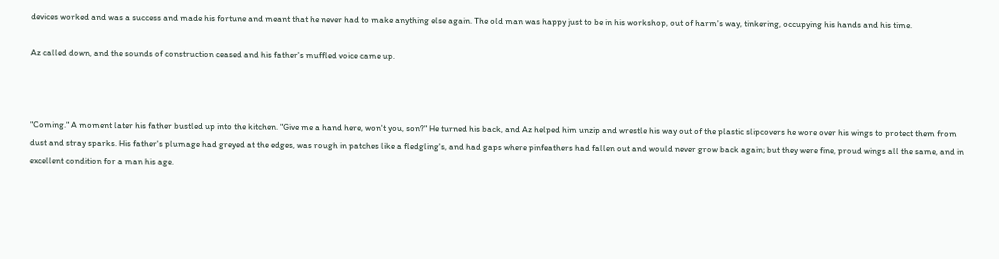devices worked and was a success and made his fortune and meant that he never had to make anything else again. The old man was happy just to be in his workshop, out of harm's way, tinkering, occupying his hands and his time.

Az called down, and the sounds of construction ceased and his father's muffled voice came up.



"Coming." A moment later his father bustled up into the kitchen. "Give me a hand here, won't you, son?" He turned his back, and Az helped him unzip and wrestle his way out of the plastic slipcovers he wore over his wings to protect them from dust and stray sparks. His father's plumage had greyed at the edges, was rough in patches like a fledgling's, and had gaps where pinfeathers had fallen out and would never grow back again; but they were fine, proud wings all the same, and in excellent condition for a man his age.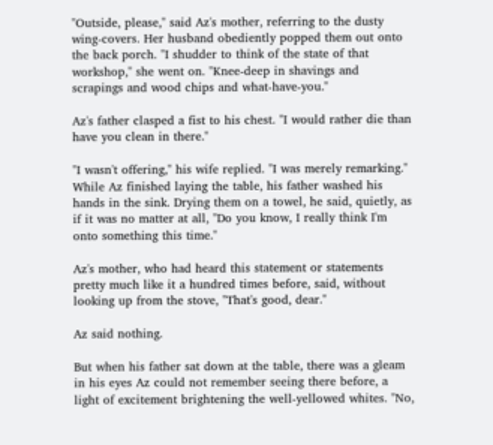"Outside, please," said Az's mother, referring to the dusty wing-covers. Her husband obediently popped them out onto the back porch. "I shudder to think of the state of that workshop," she went on. "Knee-deep in shavings and scrapings and wood chips and what-have-you."

Az's father clasped a fist to his chest. "I would rather die than have you clean in there."

"I wasn't offering," his wife replied. "I was merely remarking." While Az finished laying the table, his father washed his hands in the sink. Drying them on a towel, he said, quietly, as if it was no matter at all, "Do you know, I really think I'm onto something this time."

Az's mother, who had heard this statement or statements pretty much like it a hundred times before, said, without looking up from the stove, "That's good, dear."

Az said nothing.

But when his father sat down at the table, there was a gleam in his eyes Az could not remember seeing there before, a light of excitement brightening the well-yellowed whites. "No,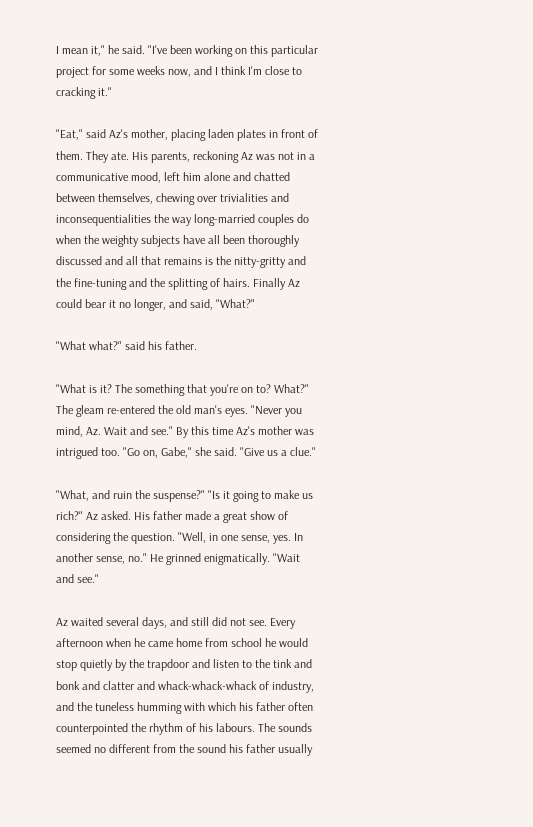I mean it," he said. "I've been working on this particular project for some weeks now, and I think I'm close to cracking it."

"Eat," said Az's mother, placing laden plates in front of them. They ate. His parents, reckoning Az was not in a communicative mood, left him alone and chatted between themselves, chewing over trivialities and inconsequentialities the way long-married couples do when the weighty subjects have all been thoroughly discussed and all that remains is the nitty-gritty and the fine-tuning and the splitting of hairs. Finally Az could bear it no longer, and said, "What?"

"What what?" said his father.

"What is it? The something that you're on to? What?" The gleam re-entered the old man's eyes. "Never you mind, Az. Wait and see." By this time Az's mother was intrigued too. "Go on, Gabe," she said. "Give us a clue."

"What, and ruin the suspense?" "Is it going to make us rich?" Az asked. His father made a great show of considering the question. "Well, in one sense, yes. In another sense, no." He grinned enigmatically. "Wait and see."

Az waited several days, and still did not see. Every afternoon when he came home from school he would stop quietly by the trapdoor and listen to the tink and bonk and clatter and whack-whack-whack of industry, and the tuneless humming with which his father often counterpointed the rhythm of his labours. The sounds seemed no different from the sound his father usually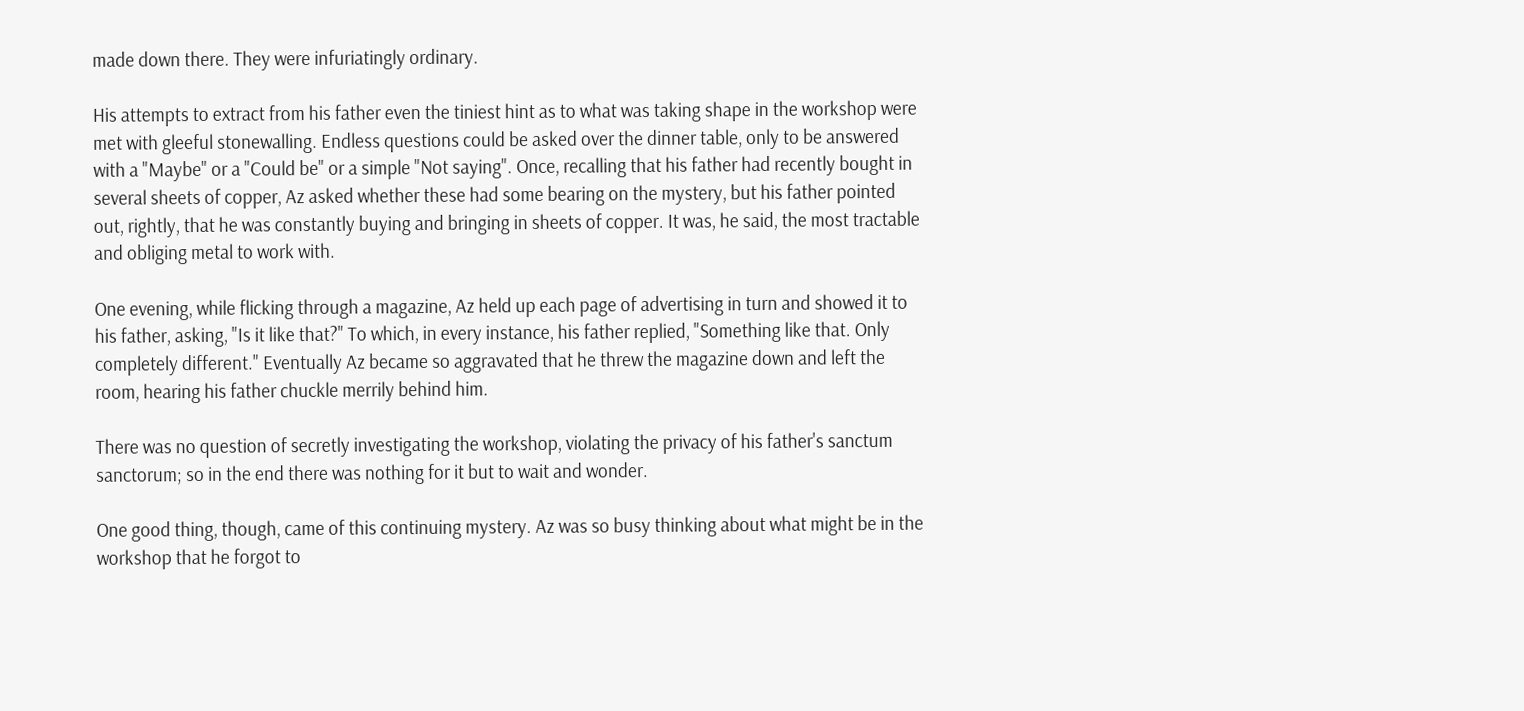made down there. They were infuriatingly ordinary.

His attempts to extract from his father even the tiniest hint as to what was taking shape in the workshop were met with gleeful stonewalling. Endless questions could be asked over the dinner table, only to be answered with a "Maybe" or a "Could be" or a simple "Not saying". Once, recalling that his father had recently bought in several sheets of copper, Az asked whether these had some bearing on the mystery, but his father pointed out, rightly, that he was constantly buying and bringing in sheets of copper. It was, he said, the most tractable and obliging metal to work with.

One evening, while flicking through a magazine, Az held up each page of advertising in turn and showed it to his father, asking, "Is it like that?" To which, in every instance, his father replied, "Something like that. Only completely different." Eventually Az became so aggravated that he threw the magazine down and left the room, hearing his father chuckle merrily behind him.

There was no question of secretly investigating the workshop, violating the privacy of his father's sanctum sanctorum; so in the end there was nothing for it but to wait and wonder.

One good thing, though, came of this continuing mystery. Az was so busy thinking about what might be in the workshop that he forgot to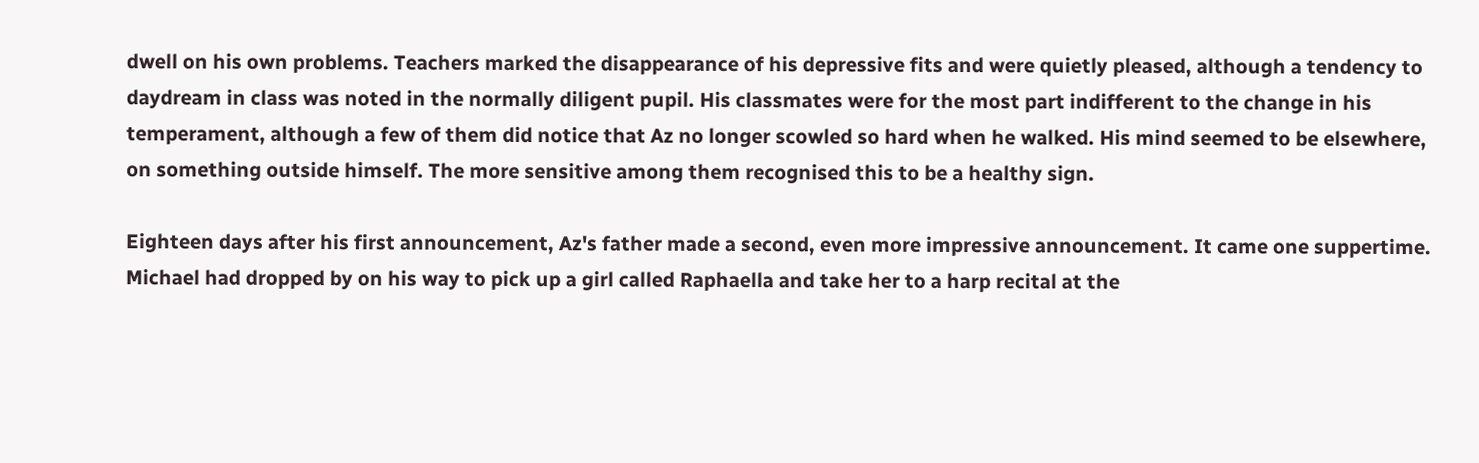dwell on his own problems. Teachers marked the disappearance of his depressive fits and were quietly pleased, although a tendency to daydream in class was noted in the normally diligent pupil. His classmates were for the most part indifferent to the change in his temperament, although a few of them did notice that Az no longer scowled so hard when he walked. His mind seemed to be elsewhere, on something outside himself. The more sensitive among them recognised this to be a healthy sign.

Eighteen days after his first announcement, Az's father made a second, even more impressive announcement. It came one suppertime. Michael had dropped by on his way to pick up a girl called Raphaella and take her to a harp recital at the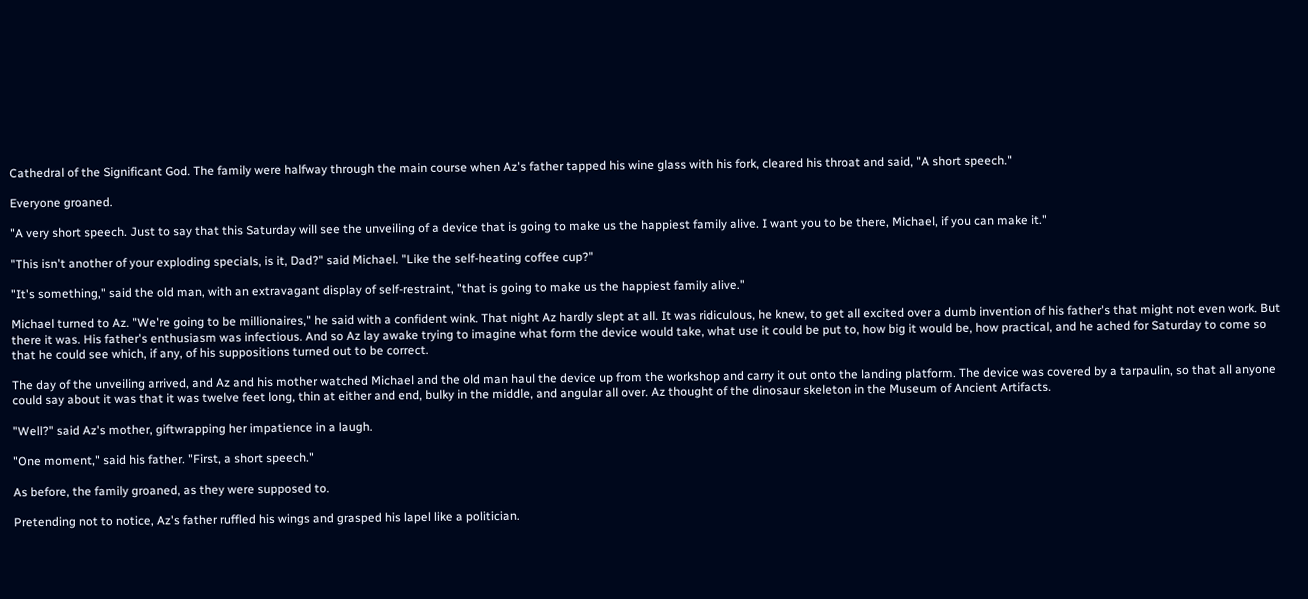Cathedral of the Significant God. The family were halfway through the main course when Az's father tapped his wine glass with his fork, cleared his throat and said, "A short speech."

Everyone groaned.

"A very short speech. Just to say that this Saturday will see the unveiling of a device that is going to make us the happiest family alive. I want you to be there, Michael, if you can make it."

"This isn't another of your exploding specials, is it, Dad?" said Michael. "Like the self-heating coffee cup?"

"It's something," said the old man, with an extravagant display of self-restraint, "that is going to make us the happiest family alive."

Michael turned to Az. "We're going to be millionaires," he said with a confident wink. That night Az hardly slept at all. It was ridiculous, he knew, to get all excited over a dumb invention of his father's that might not even work. But there it was. His father's enthusiasm was infectious. And so Az lay awake trying to imagine what form the device would take, what use it could be put to, how big it would be, how practical, and he ached for Saturday to come so that he could see which, if any, of his suppositions turned out to be correct.

The day of the unveiling arrived, and Az and his mother watched Michael and the old man haul the device up from the workshop and carry it out onto the landing platform. The device was covered by a tarpaulin, so that all anyone could say about it was that it was twelve feet long, thin at either and end, bulky in the middle, and angular all over. Az thought of the dinosaur skeleton in the Museum of Ancient Artifacts.

"Well?" said Az's mother, giftwrapping her impatience in a laugh.

"One moment," said his father. "First, a short speech."

As before, the family groaned, as they were supposed to.

Pretending not to notice, Az's father ruffled his wings and grasped his lapel like a politician.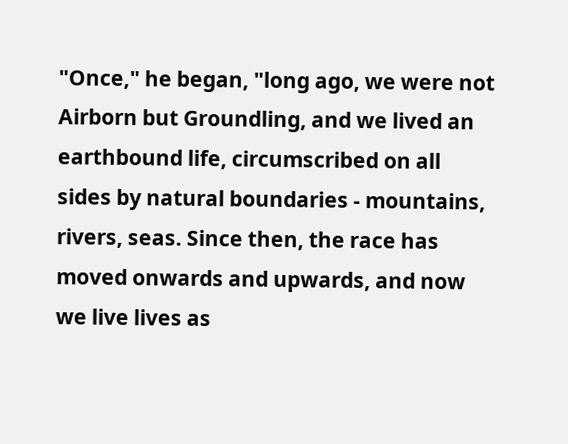"Once," he began, "long ago, we were not Airborn but Groundling, and we lived an earthbound life, circumscribed on all sides by natural boundaries - mountains, rivers, seas. Since then, the race has moved onwards and upwards, and now we live lives as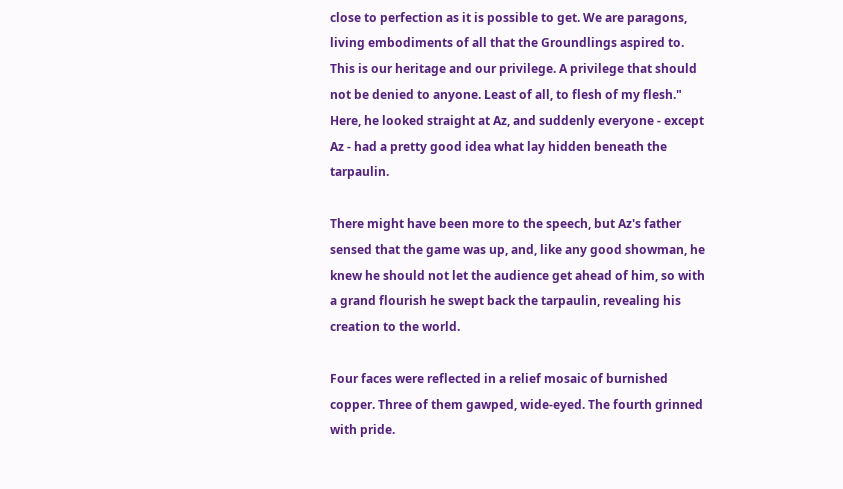close to perfection as it is possible to get. We are paragons, living embodiments of all that the Groundlings aspired to. This is our heritage and our privilege. A privilege that should not be denied to anyone. Least of all, to flesh of my flesh." Here, he looked straight at Az, and suddenly everyone - except Az - had a pretty good idea what lay hidden beneath the tarpaulin.

There might have been more to the speech, but Az's father sensed that the game was up, and, like any good showman, he knew he should not let the audience get ahead of him, so with a grand flourish he swept back the tarpaulin, revealing his creation to the world.

Four faces were reflected in a relief mosaic of burnished copper. Three of them gawped, wide-eyed. The fourth grinned with pride.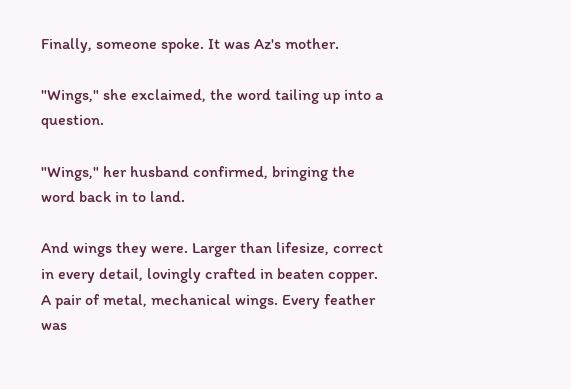Finally, someone spoke. It was Az's mother.

"Wings," she exclaimed, the word tailing up into a question.

"Wings," her husband confirmed, bringing the word back in to land.

And wings they were. Larger than lifesize, correct in every detail, lovingly crafted in beaten copper. A pair of metal, mechanical wings. Every feather was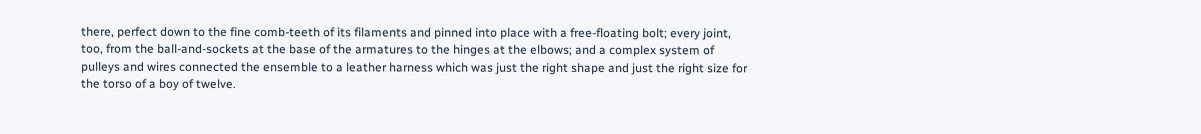there, perfect down to the fine comb-teeth of its filaments and pinned into place with a free-floating bolt; every joint, too, from the ball-and-sockets at the base of the armatures to the hinges at the elbows; and a complex system of pulleys and wires connected the ensemble to a leather harness which was just the right shape and just the right size for the torso of a boy of twelve.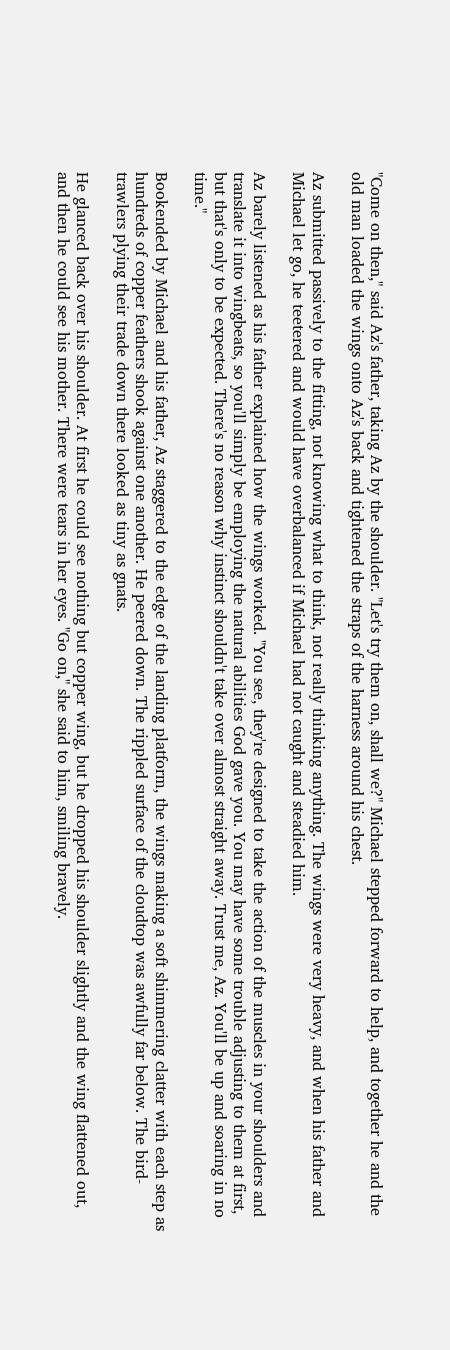"Come on then," said Az's father, taking Az by the shoulder. "Let's try them on, shall we?" Michael stepped forward to help, and together he and the old man loaded the wings onto Az's back and tightened the straps of the harness around his chest.

Az submitted passively to the fitting, not knowing what to think, not really thinking anything. The wings were very heavy, and when his father and Michael let go, he teetered and would have overbalanced if Michael had not caught and steadied him.

Az barely listened as his father explained how the wings worked. "You see, they're designed to take the action of the muscles in your shoulders and translate it into wingbeats, so you'll simply be employing the natural abilities God gave you. You may have some trouble adjusting to them at first, but that's only to be expected. There's no reason why instinct shouldn't take over almost straight away. Trust me, Az. You'll be up and soaring in no time."

Bookended by Michael and his father, Az staggered to the edge of the landing platform, the wings making a soft shimmering clatter with each step as hundreds of copper feathers shook against one another. He peered down. The rippled surface of the cloudtop was awfully far below. The bird-trawlers plying their trade down there looked as tiny as gnats.

He glanced back over his shoulder. At first he could see nothing but copper wing, but he dropped his shoulder slightly and the wing flattened out, and then he could see his mother. There were tears in her eyes. "Go on," she said to him, smiling bravely.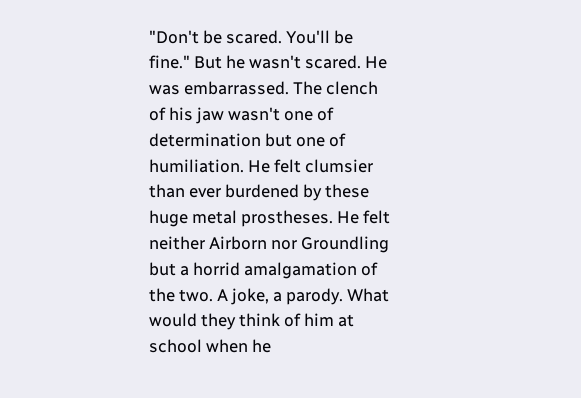"Don't be scared. You'll be fine." But he wasn't scared. He was embarrassed. The clench of his jaw wasn't one of determination but one of humiliation. He felt clumsier than ever burdened by these huge metal prostheses. He felt neither Airborn nor Groundling but a horrid amalgamation of the two. A joke, a parody. What would they think of him at school when he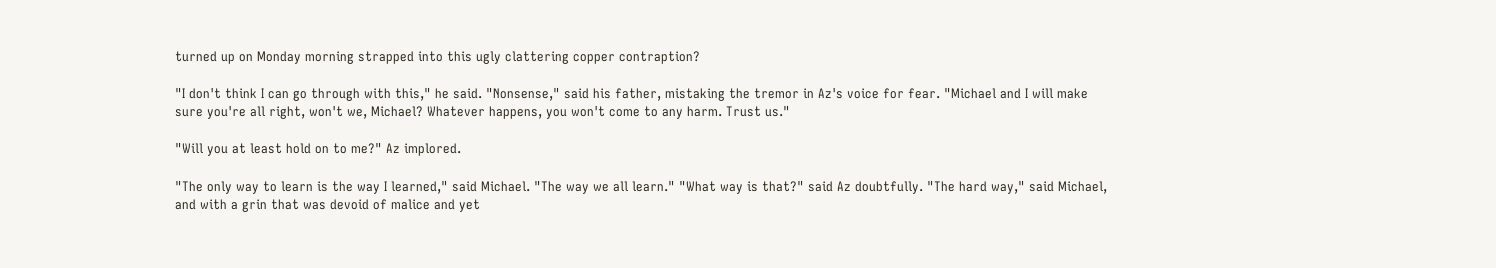turned up on Monday morning strapped into this ugly clattering copper contraption?

"I don't think I can go through with this," he said. "Nonsense," said his father, mistaking the tremor in Az's voice for fear. "Michael and I will make sure you're all right, won't we, Michael? Whatever happens, you won't come to any harm. Trust us."

"Will you at least hold on to me?" Az implored.

"The only way to learn is the way I learned," said Michael. "The way we all learn." "What way is that?" said Az doubtfully. "The hard way," said Michael, and with a grin that was devoid of malice and yet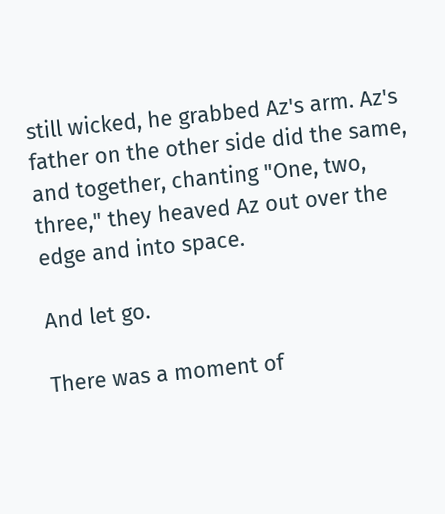still wicked, he grabbed Az's arm. Az's father on the other side did the same, and together, chanting "One, two, three," they heaved Az out over the edge and into space.

And let go.

There was a moment of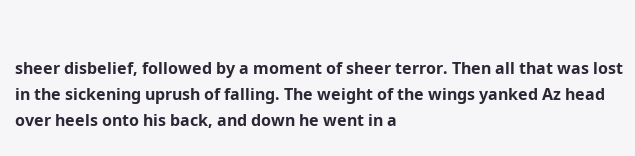sheer disbelief, followed by a moment of sheer terror. Then all that was lost in the sickening uprush of falling. The weight of the wings yanked Az head over heels onto his back, and down he went in a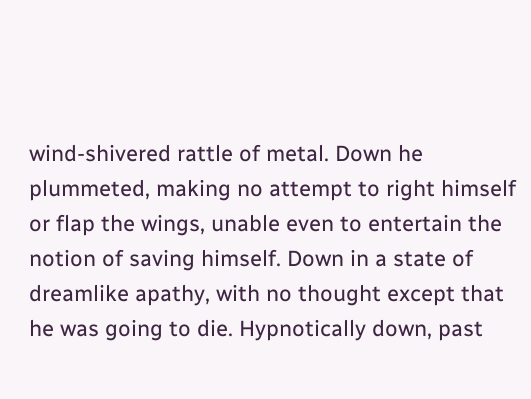wind-shivered rattle of metal. Down he plummeted, making no attempt to right himself or flap the wings, unable even to entertain the notion of saving himself. Down in a state of dreamlike apathy, with no thought except that he was going to die. Hypnotically down, past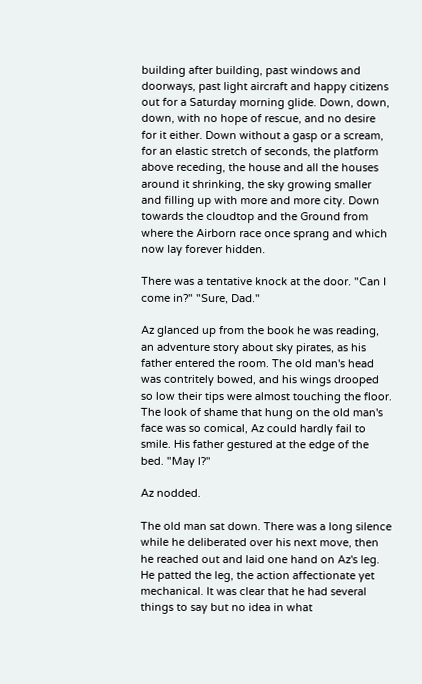building after building, past windows and doorways, past light aircraft and happy citizens out for a Saturday morning glide. Down, down, down, with no hope of rescue, and no desire for it either. Down without a gasp or a scream, for an elastic stretch of seconds, the platform above receding, the house and all the houses around it shrinking, the sky growing smaller and filling up with more and more city. Down towards the cloudtop and the Ground from where the Airborn race once sprang and which now lay forever hidden.

There was a tentative knock at the door. "Can I come in?" "Sure, Dad."

Az glanced up from the book he was reading, an adventure story about sky pirates, as his father entered the room. The old man's head was contritely bowed, and his wings drooped so low their tips were almost touching the floor. The look of shame that hung on the old man's face was so comical, Az could hardly fail to smile. His father gestured at the edge of the bed. "May I?"

Az nodded.

The old man sat down. There was a long silence while he deliberated over his next move, then he reached out and laid one hand on Az's leg. He patted the leg, the action affectionate yet mechanical. It was clear that he had several things to say but no idea in what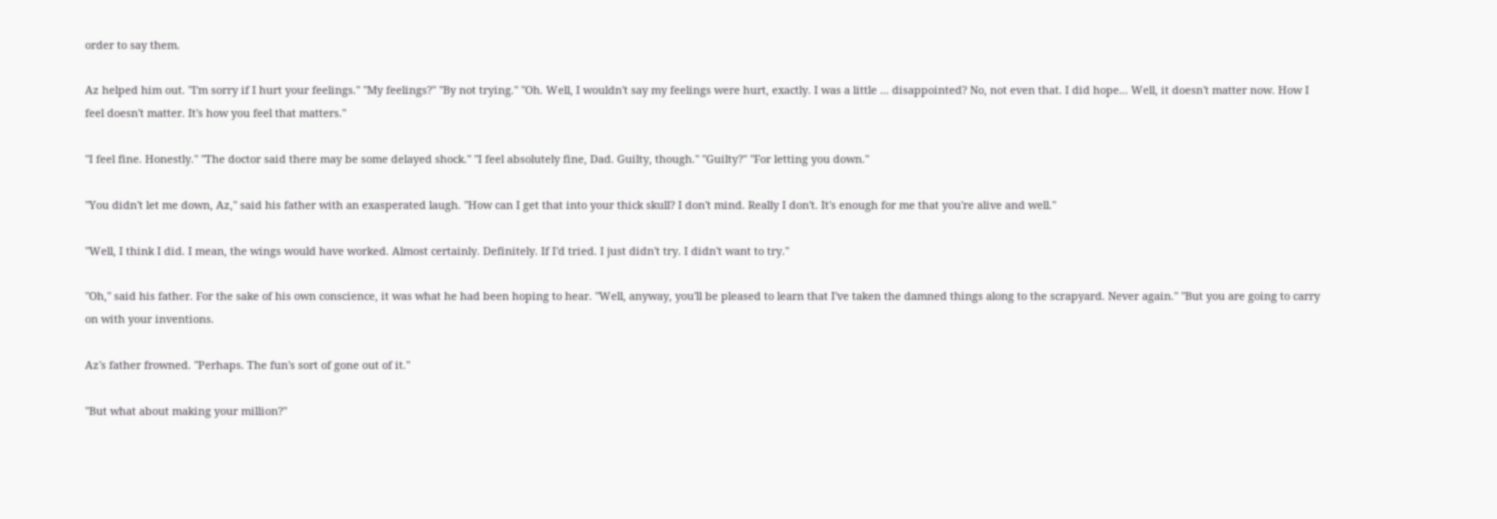order to say them.

Az helped him out. "I'm sorry if I hurt your feelings." "My feelings?" "By not trying." "Oh. Well, I wouldn't say my feelings were hurt, exactly. I was a little ... disappointed? No, not even that. I did hope... Well, it doesn't matter now. How I feel doesn't matter. It's how you feel that matters."

"I feel fine. Honestly." "The doctor said there may be some delayed shock." "I feel absolutely fine, Dad. Guilty, though." "Guilty?" "For letting you down."

"You didn't let me down, Az," said his father with an exasperated laugh. "How can I get that into your thick skull? I don't mind. Really I don't. It's enough for me that you're alive and well."

"Well, I think I did. I mean, the wings would have worked. Almost certainly. Definitely. If I'd tried. I just didn't try. I didn't want to try."

"Oh," said his father. For the sake of his own conscience, it was what he had been hoping to hear. "Well, anyway, you'll be pleased to learn that I've taken the damned things along to the scrapyard. Never again." "But you are going to carry on with your inventions.

Az's father frowned. "Perhaps. The fun's sort of gone out of it."

"But what about making your million?"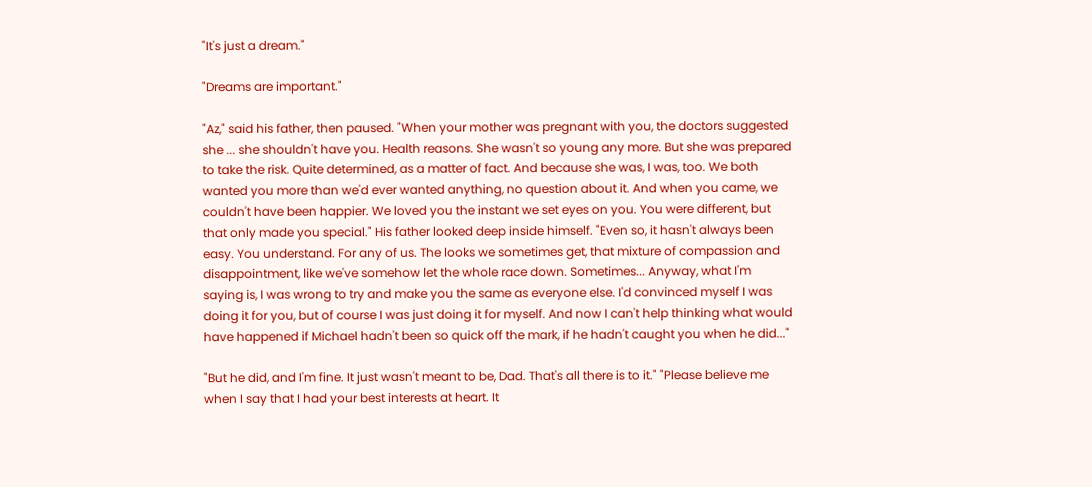"It's just a dream."

"Dreams are important."

"Az," said his father, then paused. "When your mother was pregnant with you, the doctors suggested she ... she shouldn't have you. Health reasons. She wasn't so young any more. But she was prepared to take the risk. Quite determined, as a matter of fact. And because she was, I was, too. We both wanted you more than we'd ever wanted anything, no question about it. And when you came, we couldn't have been happier. We loved you the instant we set eyes on you. You were different, but that only made you special." His father looked deep inside himself. "Even so, it hasn't always been easy. You understand. For any of us. The looks we sometimes get, that mixture of compassion and disappointment, like we've somehow let the whole race down. Sometimes... Anyway, what I'm saying is, I was wrong to try and make you the same as everyone else. I'd convinced myself I was doing it for you, but of course I was just doing it for myself. And now I can't help thinking what would have happened if Michael hadn't been so quick off the mark, if he hadn't caught you when he did..."

"But he did, and I'm fine. It just wasn't meant to be, Dad. That's all there is to it." "Please believe me when I say that I had your best interests at heart. It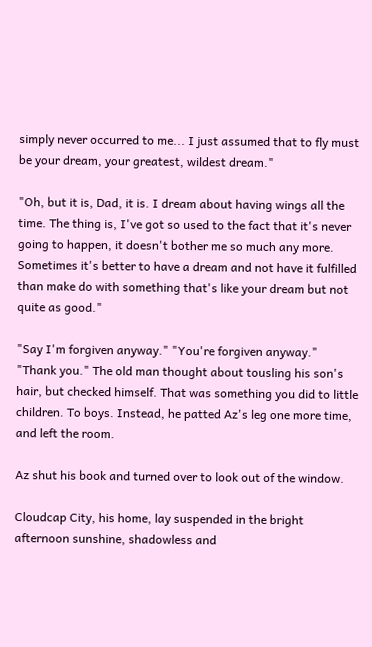simply never occurred to me... I just assumed that to fly must be your dream, your greatest, wildest dream."

"Oh, but it is, Dad, it is. I dream about having wings all the time. The thing is, I've got so used to the fact that it's never going to happen, it doesn't bother me so much any more. Sometimes it's better to have a dream and not have it fulfilled than make do with something that's like your dream but not quite as good."

"Say I'm forgiven anyway." "You're forgiven anyway." "Thank you." The old man thought about tousling his son's hair, but checked himself. That was something you did to little children. To boys. Instead, he patted Az's leg one more time, and left the room.

Az shut his book and turned over to look out of the window.

Cloudcap City, his home, lay suspended in the bright afternoon sunshine, shadowless and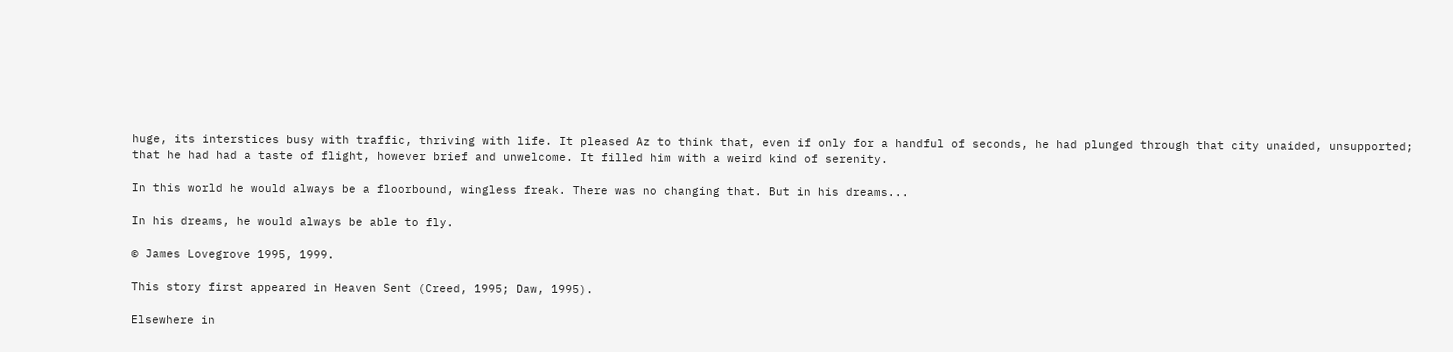huge, its interstices busy with traffic, thriving with life. It pleased Az to think that, even if only for a handful of seconds, he had plunged through that city unaided, unsupported; that he had had a taste of flight, however brief and unwelcome. It filled him with a weird kind of serenity.

In this world he would always be a floorbound, wingless freak. There was no changing that. But in his dreams...

In his dreams, he would always be able to fly.

© James Lovegrove 1995, 1999.

This story first appeared in Heaven Sent (Creed, 1995; Daw, 1995).

Elsewhere in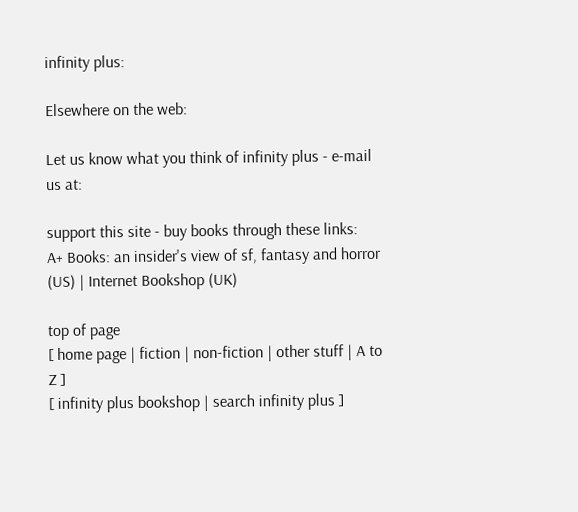infinity plus:

Elsewhere on the web:

Let us know what you think of infinity plus - e-mail us at:

support this site - buy books through these links:
A+ Books: an insider's view of sf, fantasy and horror (US) | Internet Bookshop (UK)

top of page
[ home page | fiction | non-fiction | other stuff | A to Z ]
[ infinity plus bookshop | search infinity plus ]